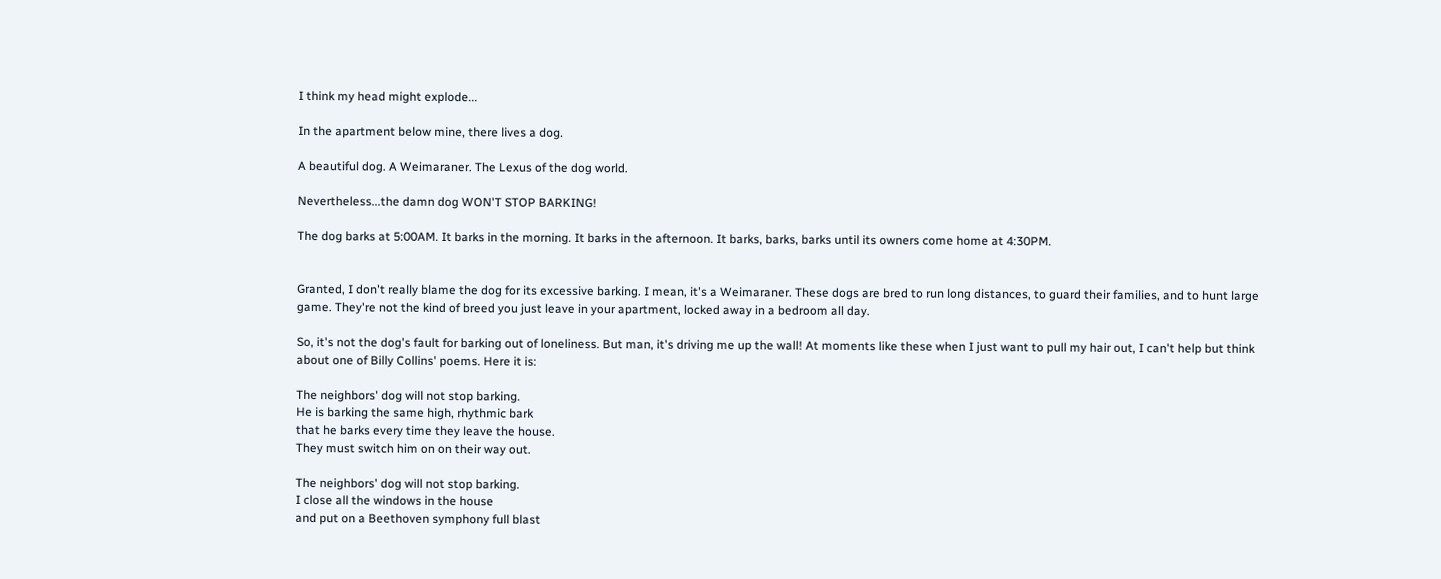I think my head might explode...

In the apartment below mine, there lives a dog.

A beautiful dog. A Weimaraner. The Lexus of the dog world.

Nevertheless...the damn dog WON'T STOP BARKING!

The dog barks at 5:00AM. It barks in the morning. It barks in the afternoon. It barks, barks, barks until its owners come home at 4:30PM.


Granted, I don't really blame the dog for its excessive barking. I mean, it's a Weimaraner. These dogs are bred to run long distances, to guard their families, and to hunt large game. They're not the kind of breed you just leave in your apartment, locked away in a bedroom all day.

So, it's not the dog's fault for barking out of loneliness. But man, it's driving me up the wall! At moments like these when I just want to pull my hair out, I can't help but think about one of Billy Collins' poems. Here it is:

The neighbors' dog will not stop barking.
He is barking the same high, rhythmic bark
that he barks every time they leave the house.
They must switch him on on their way out.

The neighbors' dog will not stop barking.
I close all the windows in the house
and put on a Beethoven symphony full blast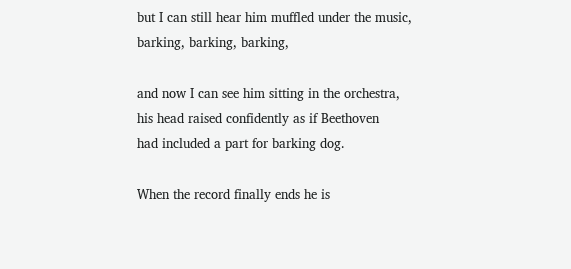but I can still hear him muffled under the music,
barking, barking, barking,

and now I can see him sitting in the orchestra,
his head raised confidently as if Beethoven
had included a part for barking dog.

When the record finally ends he is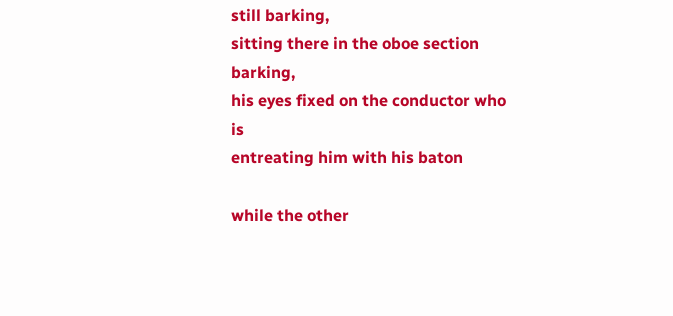still barking,
sitting there in the oboe section barking,
his eyes fixed on the conductor who is
entreating him with his baton

while the other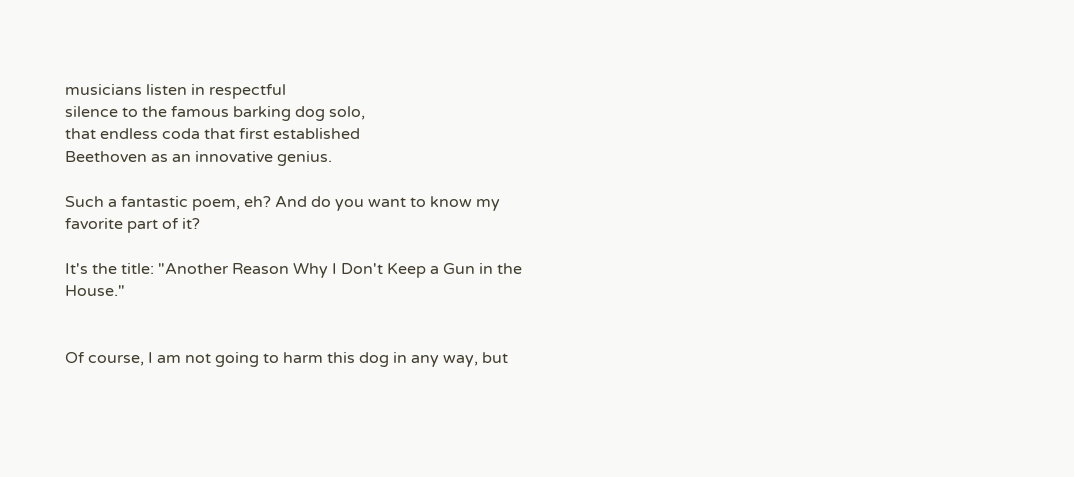musicians listen in respectful
silence to the famous barking dog solo,
that endless coda that first established
Beethoven as an innovative genius.

Such a fantastic poem, eh? And do you want to know my favorite part of it?

It's the title: "Another Reason Why I Don't Keep a Gun in the House."


Of course, I am not going to harm this dog in any way, but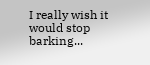I really wish it would stop barking...